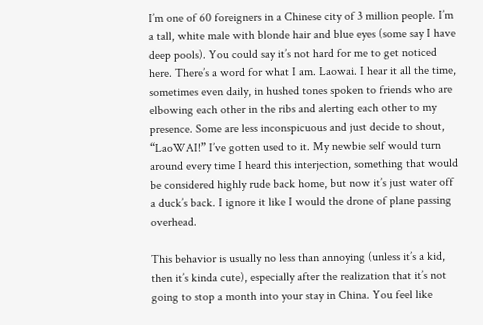I’m one of 60 foreigners in a Chinese city of 3 million people. I’m a tall, white male with blonde hair and blue eyes (some say I have deep pools). You could say it’s not hard for me to get noticed here. There’s a word for what I am. Laowai. I hear it all the time, sometimes even daily, in hushed tones spoken to friends who are elbowing each other in the ribs and alerting each other to my presence. Some are less inconspicuous and just decide to shout, “LaoWAI!” I’ve gotten used to it. My newbie self would turn around every time I heard this interjection, something that would be considered highly rude back home, but now it’s just water off a duck’s back. I ignore it like I would the drone of plane passing overhead.

This behavior is usually no less than annoying (unless it’s a kid, then it’s kinda cute), especially after the realization that it’s not going to stop a month into your stay in China. You feel like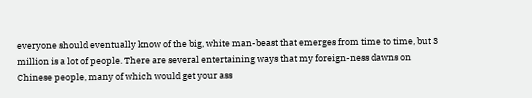everyone should eventually know of the big, white man-beast that emerges from time to time, but 3 million is a lot of people. There are several entertaining ways that my foreign-ness dawns on Chinese people, many of which would get your ass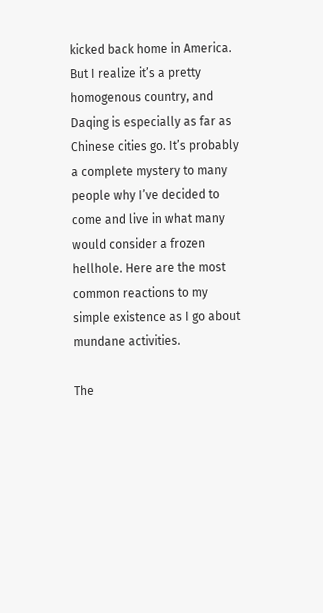kicked back home in America. But I realize it’s a pretty homogenous country, and Daqing is especially as far as Chinese cities go. It’s probably a complete mystery to many people why I’ve decided to come and live in what many would consider a frozen hellhole. Here are the most common reactions to my simple existence as I go about mundane activities.

The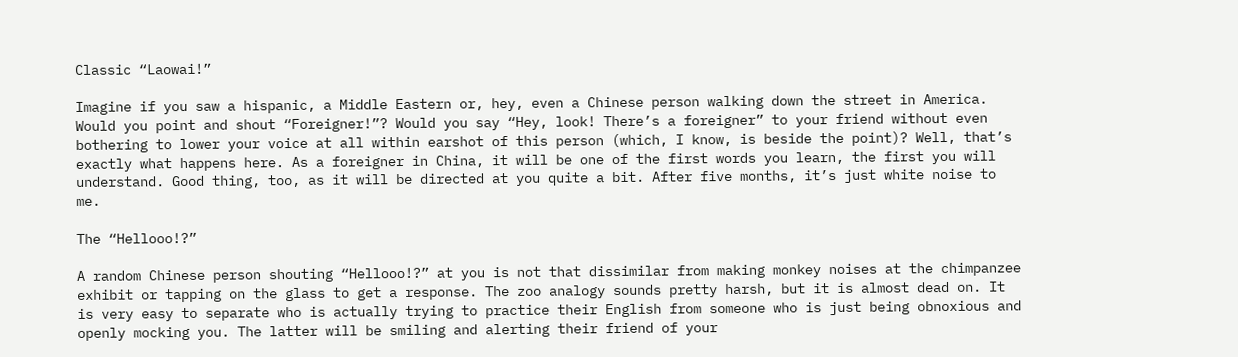Classic “Laowai!”

Imagine if you saw a hispanic, a Middle Eastern or, hey, even a Chinese person walking down the street in America. Would you point and shout “Foreigner!”? Would you say “Hey, look! There’s a foreigner” to your friend without even bothering to lower your voice at all within earshot of this person (which, I know, is beside the point)? Well, that’s exactly what happens here. As a foreigner in China, it will be one of the first words you learn, the first you will understand. Good thing, too, as it will be directed at you quite a bit. After five months, it’s just white noise to me.

The “Hellooo!?”

A random Chinese person shouting “Hellooo!?” at you is not that dissimilar from making monkey noises at the chimpanzee exhibit or tapping on the glass to get a response. The zoo analogy sounds pretty harsh, but it is almost dead on. It is very easy to separate who is actually trying to practice their English from someone who is just being obnoxious and openly mocking you. The latter will be smiling and alerting their friend of your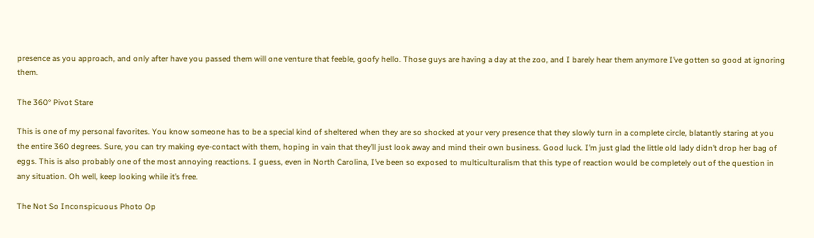presence as you approach, and only after have you passed them will one venture that feeble, goofy hello. Those guys are having a day at the zoo, and I barely hear them anymore I’ve gotten so good at ignoring them.

The 360° Pivot Stare

This is one of my personal favorites. You know someone has to be a special kind of sheltered when they are so shocked at your very presence that they slowly turn in a complete circle, blatantly staring at you the entire 360 degrees. Sure, you can try making eye-contact with them, hoping in vain that they’ll just look away and mind their own business. Good luck. I’m just glad the little old lady didn’t drop her bag of eggs. This is also probably one of the most annoying reactions. I guess, even in North Carolina, I’ve been so exposed to multiculturalism that this type of reaction would be completely out of the question in any situation. Oh well, keep looking while it’s free.

The Not So Inconspicuous Photo Op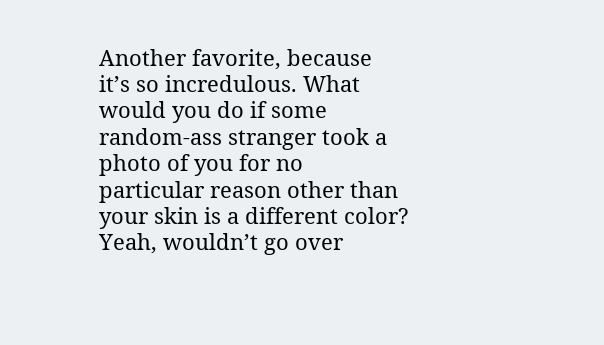Another favorite, because it’s so incredulous. What would you do if some random-ass stranger took a photo of you for no particular reason other than your skin is a different color? Yeah, wouldn’t go over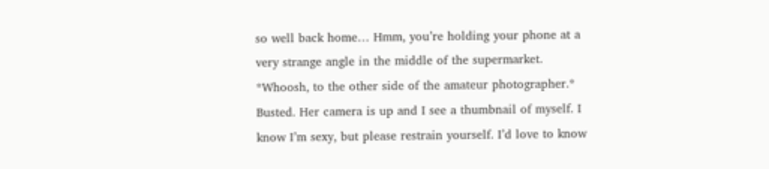so well back home… Hmm, you’re holding your phone at a very strange angle in the middle of the supermarket. *Whoosh, to the other side of the amateur photographer.* Busted. Her camera is up and I see a thumbnail of myself. I know I’m sexy, but please restrain yourself. I’d love to know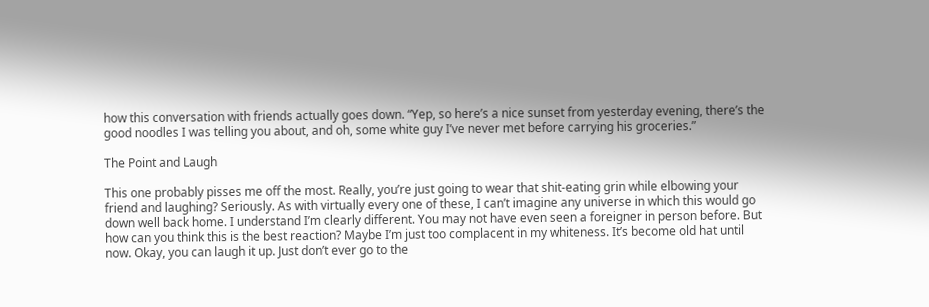how this conversation with friends actually goes down. “Yep, so here’s a nice sunset from yesterday evening, there’s the good noodles I was telling you about, and oh, some white guy I’ve never met before carrying his groceries.”

The Point and Laugh

This one probably pisses me off the most. Really, you’re just going to wear that shit-eating grin while elbowing your friend and laughing? Seriously. As with virtually every one of these, I can’t imagine any universe in which this would go down well back home. I understand I’m clearly different. You may not have even seen a foreigner in person before. But how can you think this is the best reaction? Maybe I’m just too complacent in my whiteness. It’s become old hat until now. Okay, you can laugh it up. Just don’t ever go to the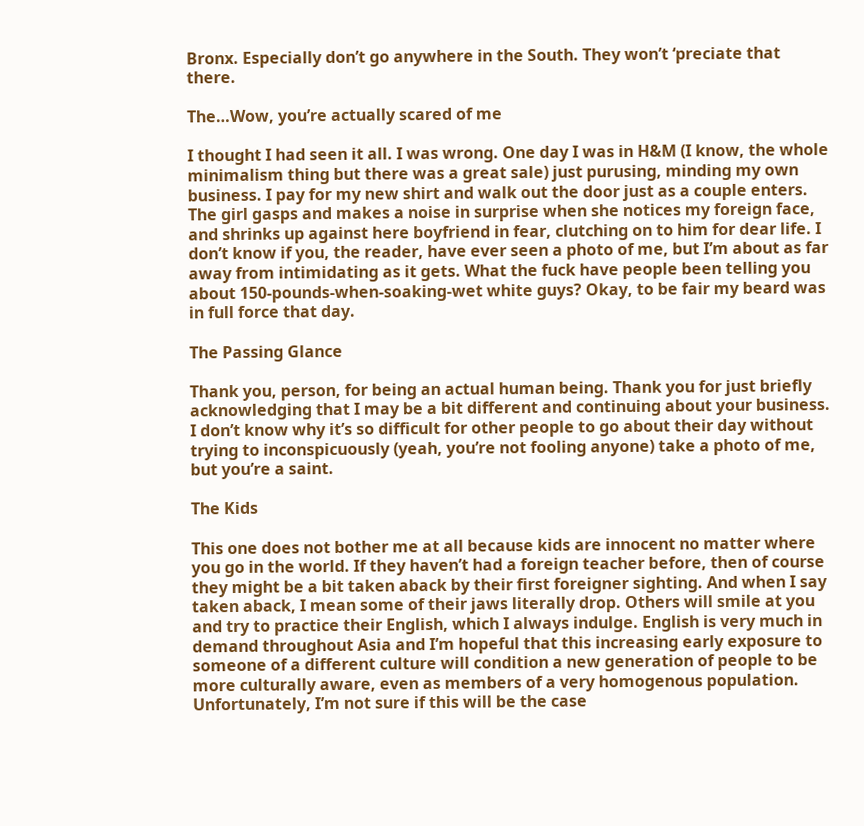Bronx. Especially don’t go anywhere in the South. They won’t ‘preciate that there.

The…Wow, you’re actually scared of me

I thought I had seen it all. I was wrong. One day I was in H&M (I know, the whole minimalism thing but there was a great sale) just purusing, minding my own business. I pay for my new shirt and walk out the door just as a couple enters. The girl gasps and makes a noise in surprise when she notices my foreign face, and shrinks up against here boyfriend in fear, clutching on to him for dear life. I don’t know if you, the reader, have ever seen a photo of me, but I’m about as far away from intimidating as it gets. What the fuck have people been telling you about 150-pounds-when-soaking-wet white guys? Okay, to be fair my beard was in full force that day.

The Passing Glance

Thank you, person, for being an actual human being. Thank you for just briefly acknowledging that I may be a bit different and continuing about your business. I don’t know why it’s so difficult for other people to go about their day without trying to inconspicuously (yeah, you’re not fooling anyone) take a photo of me, but you’re a saint.

The Kids

This one does not bother me at all because kids are innocent no matter where you go in the world. If they haven’t had a foreign teacher before, then of course they might be a bit taken aback by their first foreigner sighting. And when I say taken aback, I mean some of their jaws literally drop. Others will smile at you and try to practice their English, which I always indulge. English is very much in demand throughout Asia and I’m hopeful that this increasing early exposure to someone of a different culture will condition a new generation of people to be more culturally aware, even as members of a very homogenous population. Unfortunately, I’m not sure if this will be the case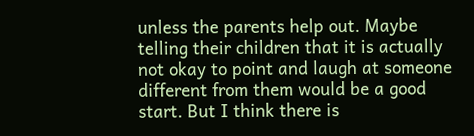unless the parents help out. Maybe telling their children that it is actually not okay to point and laugh at someone different from them would be a good start. But I think there is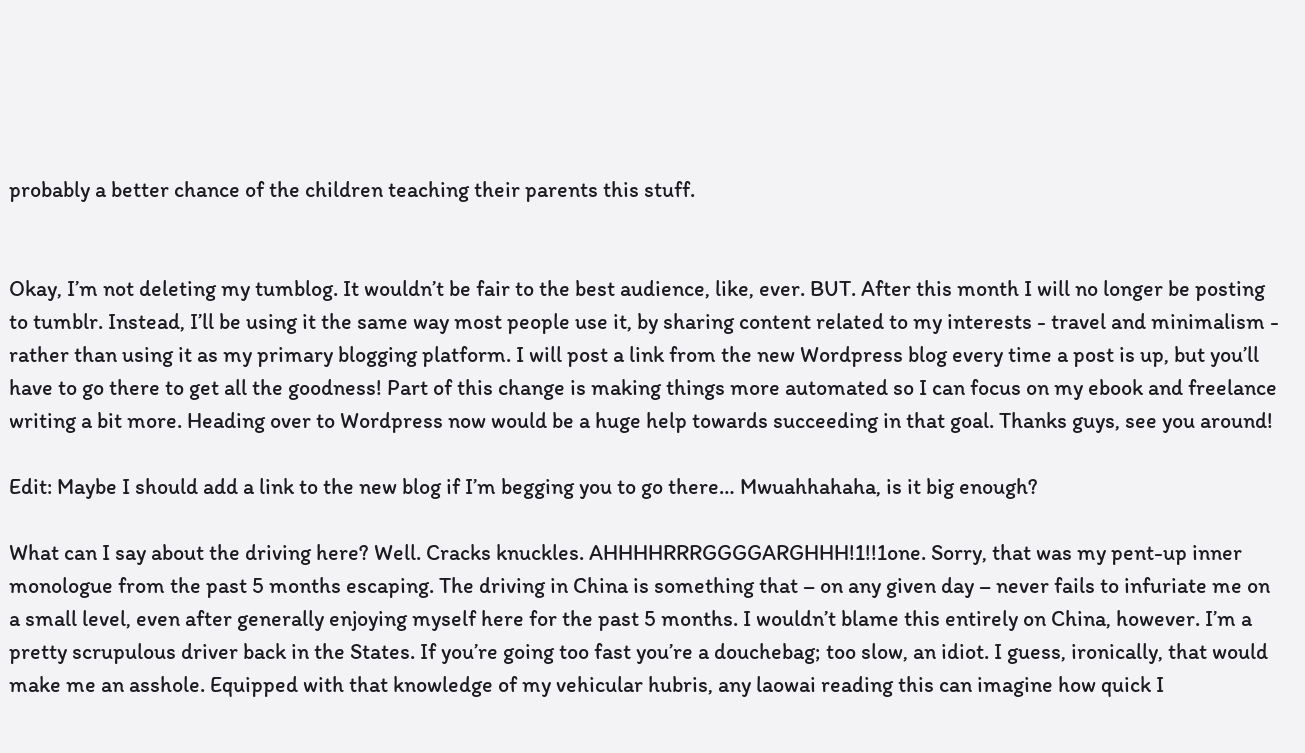probably a better chance of the children teaching their parents this stuff.


Okay, I’m not deleting my tumblog. It wouldn’t be fair to the best audience, like, ever. BUT. After this month I will no longer be posting to tumblr. Instead, I’ll be using it the same way most people use it, by sharing content related to my interests - travel and minimalism - rather than using it as my primary blogging platform. I will post a link from the new Wordpress blog every time a post is up, but you’ll have to go there to get all the goodness! Part of this change is making things more automated so I can focus on my ebook and freelance writing a bit more. Heading over to Wordpress now would be a huge help towards succeeding in that goal. Thanks guys, see you around!

Edit: Maybe I should add a link to the new blog if I’m begging you to go there… Mwuahhahaha, is it big enough?

What can I say about the driving here? Well. Cracks knuckles. AHHHHRRRGGGGARGHHH!1!!1one. Sorry, that was my pent-up inner monologue from the past 5 months escaping. The driving in China is something that – on any given day – never fails to infuriate me on a small level, even after generally enjoying myself here for the past 5 months. I wouldn’t blame this entirely on China, however. I’m a pretty scrupulous driver back in the States. If you’re going too fast you’re a douchebag; too slow, an idiot. I guess, ironically, that would make me an asshole. Equipped with that knowledge of my vehicular hubris, any laowai reading this can imagine how quick I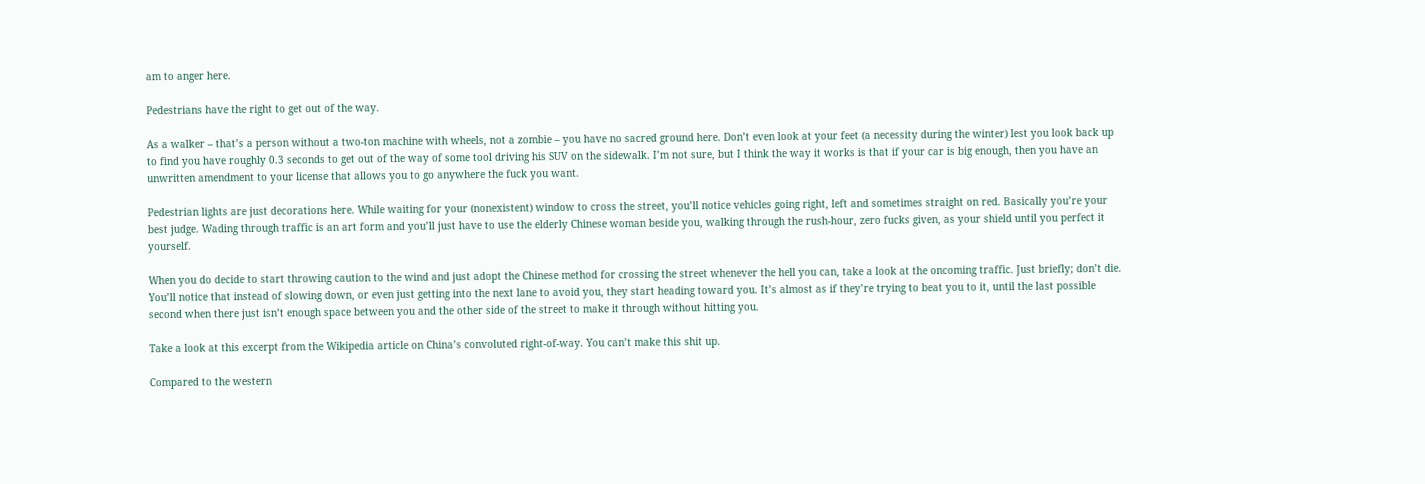am to anger here.

Pedestrians have the right to get out of the way.

As a walker – that’s a person without a two-ton machine with wheels, not a zombie – you have no sacred ground here. Don’t even look at your feet (a necessity during the winter) lest you look back up to find you have roughly 0.3 seconds to get out of the way of some tool driving his SUV on the sidewalk. I’m not sure, but I think the way it works is that if your car is big enough, then you have an unwritten amendment to your license that allows you to go anywhere the fuck you want.

Pedestrian lights are just decorations here. While waiting for your (nonexistent) window to cross the street, you’ll notice vehicles going right, left and sometimes straight on red. Basically you’re your best judge. Wading through traffic is an art form and you’ll just have to use the elderly Chinese woman beside you, walking through the rush-hour, zero fucks given, as your shield until you perfect it yourself.

When you do decide to start throwing caution to the wind and just adopt the Chinese method for crossing the street whenever the hell you can, take a look at the oncoming traffic. Just briefly; don’t die. You’ll notice that instead of slowing down, or even just getting into the next lane to avoid you, they start heading toward you. It’s almost as if they’re trying to beat you to it, until the last possible second when there just isn’t enough space between you and the other side of the street to make it through without hitting you.

Take a look at this excerpt from the Wikipedia article on China’s convoluted right-of-way. You can’t make this shit up.

Compared to the western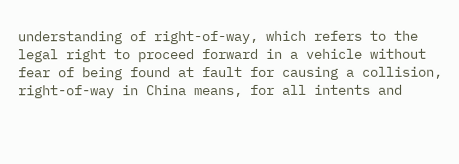understanding of right-of-way, which refers to the legal right to proceed forward in a vehicle without fear of being found at fault for causing a collision, right-of-way in China means, for all intents and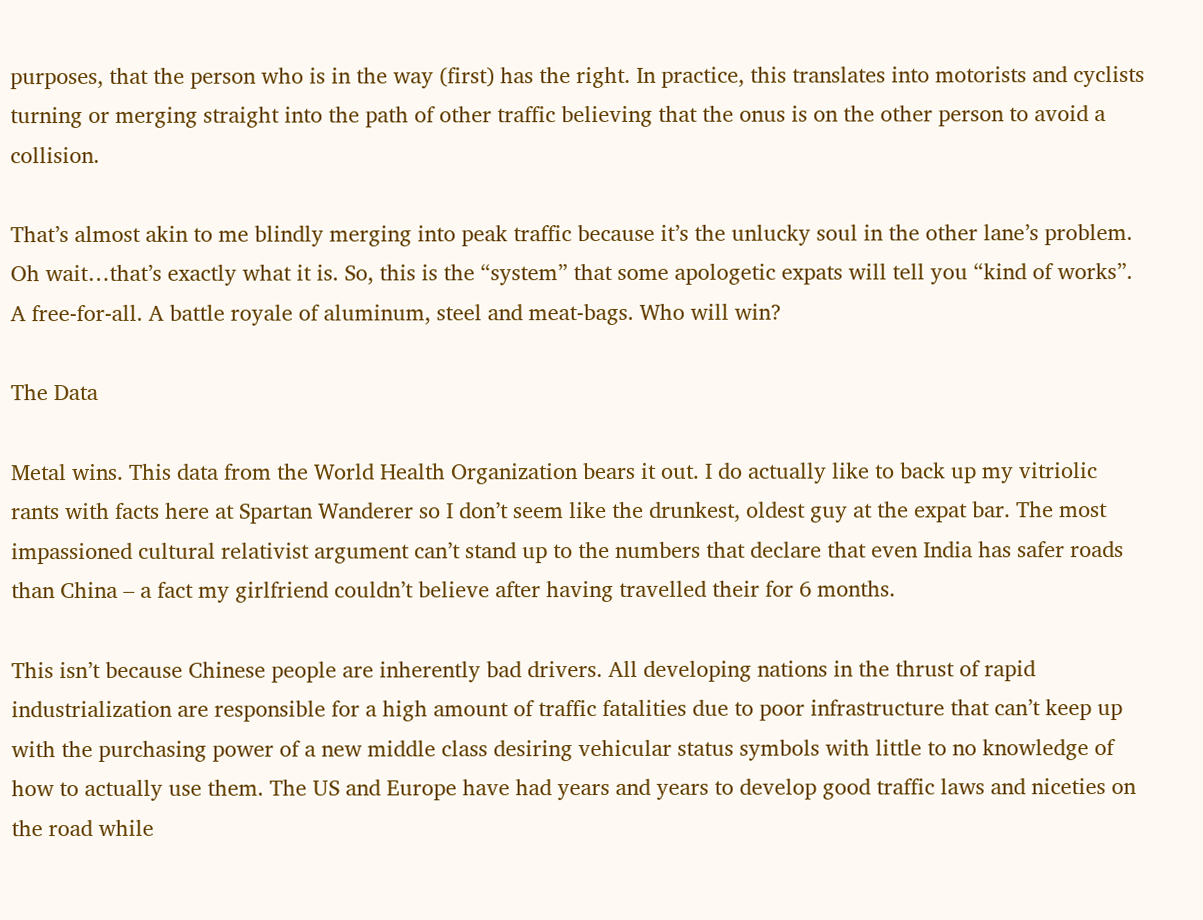purposes, that the person who is in the way (first) has the right. In practice, this translates into motorists and cyclists turning or merging straight into the path of other traffic believing that the onus is on the other person to avoid a collision.

That’s almost akin to me blindly merging into peak traffic because it’s the unlucky soul in the other lane’s problem. Oh wait…that’s exactly what it is. So, this is the “system” that some apologetic expats will tell you “kind of works”. A free-for-all. A battle royale of aluminum, steel and meat-bags. Who will win?

The Data

Metal wins. This data from the World Health Organization bears it out. I do actually like to back up my vitriolic rants with facts here at Spartan Wanderer so I don’t seem like the drunkest, oldest guy at the expat bar. The most impassioned cultural relativist argument can’t stand up to the numbers that declare that even India has safer roads than China – a fact my girlfriend couldn’t believe after having travelled their for 6 months.

This isn’t because Chinese people are inherently bad drivers. All developing nations in the thrust of rapid industrialization are responsible for a high amount of traffic fatalities due to poor infrastructure that can’t keep up with the purchasing power of a new middle class desiring vehicular status symbols with little to no knowledge of how to actually use them. The US and Europe have had years and years to develop good traffic laws and niceties on the road while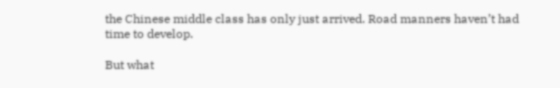the Chinese middle class has only just arrived. Road manners haven’t had time to develop.

But what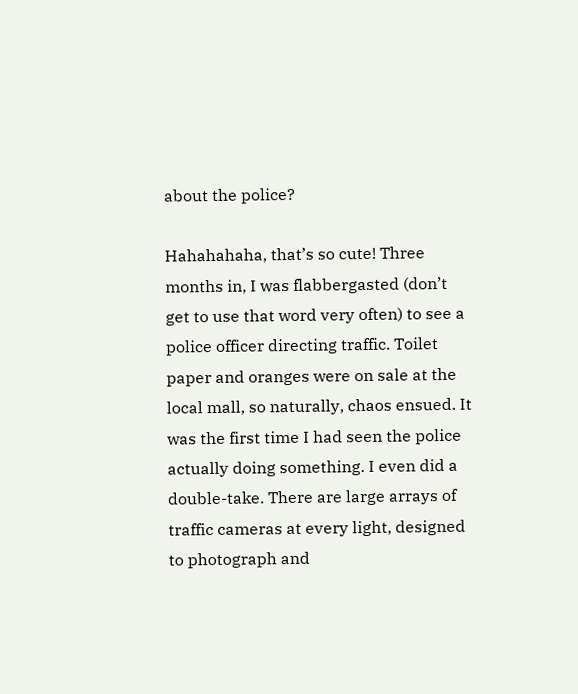about the police?

Hahahahaha, that’s so cute! Three months in, I was flabbergasted (don’t get to use that word very often) to see a police officer directing traffic. Toilet paper and oranges were on sale at the local mall, so naturally, chaos ensued. It was the first time I had seen the police actually doing something. I even did a double-take. There are large arrays of traffic cameras at every light, designed to photograph and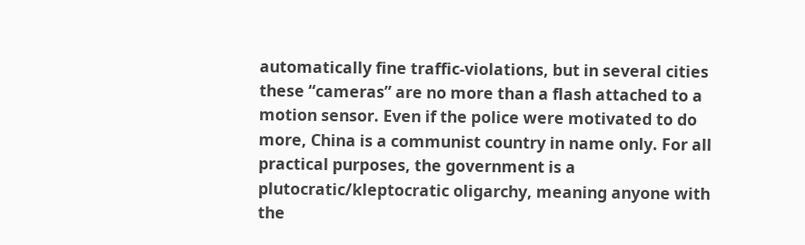automatically fine traffic-violations, but in several cities these “cameras” are no more than a flash attached to a motion sensor. Even if the police were motivated to do more, China is a communist country in name only. For all practical purposes, the government is a plutocratic/kleptocratic oligarchy, meaning anyone with the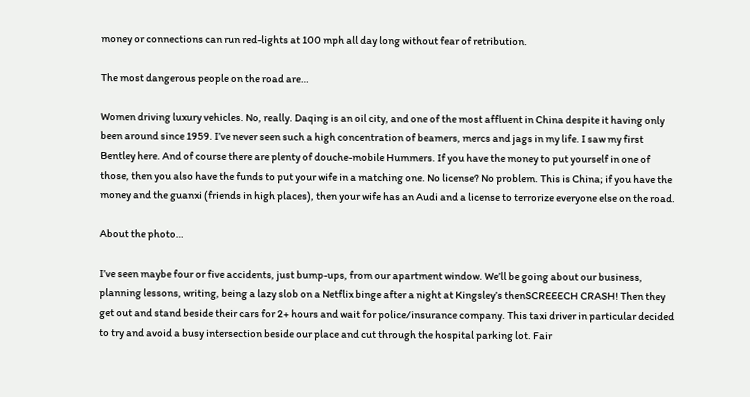money or connections can run red-lights at 100 mph all day long without fear of retribution.

The most dangerous people on the road are…

Women driving luxury vehicles. No, really. Daqing is an oil city, and one of the most affluent in China despite it having only been around since 1959. I’ve never seen such a high concentration of beamers, mercs and jags in my life. I saw my first Bentley here. And of course there are plenty of douche-mobile Hummers. If you have the money to put yourself in one of those, then you also have the funds to put your wife in a matching one. No license? No problem. This is China; if you have the money and the guanxi (friends in high places), then your wife has an Audi and a license to terrorize everyone else on the road.

About the photo…

I’ve seen maybe four or five accidents, just bump-ups, from our apartment window. We’ll be going about our business, planning lessons, writing, being a lazy slob on a Netflix binge after a night at Kingsley’s thenSCREEECH CRASH! Then they get out and stand beside their cars for 2+ hours and wait for police/insurance company. This taxi driver in particular decided to try and avoid a busy intersection beside our place and cut through the hospital parking lot. Fair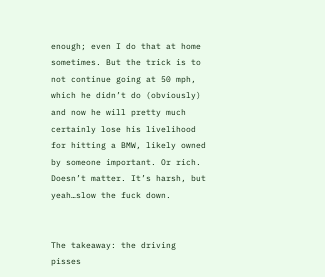enough; even I do that at home sometimes. But the trick is to not continue going at 50 mph, which he didn’t do (obviously) and now he will pretty much certainly lose his livelihood for hitting a BMW, likely owned by someone important. Or rich. Doesn’t matter. It’s harsh, but yeah…slow the fuck down.


The takeaway: the driving pisses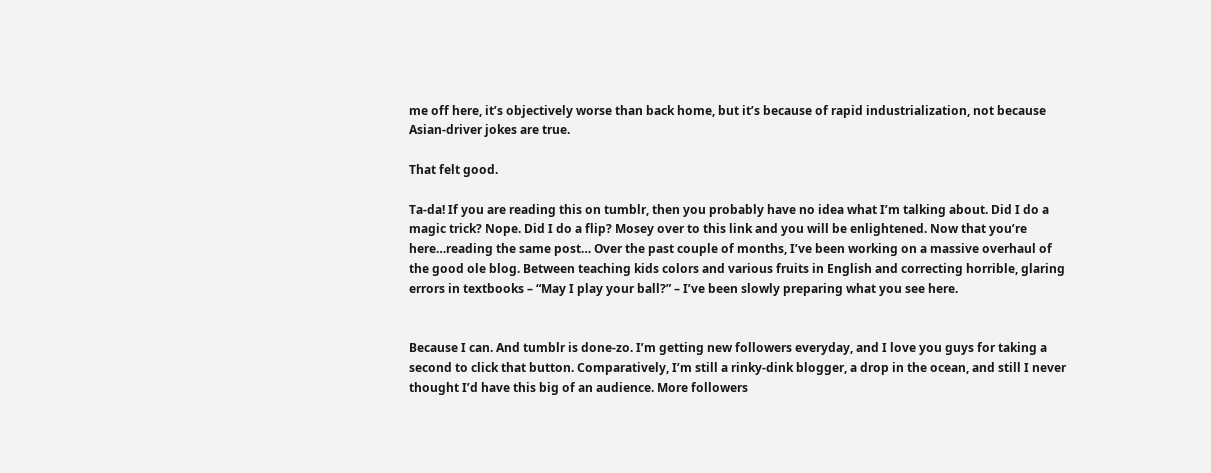me off here, it’s objectively worse than back home, but it’s because of rapid industrialization, not because Asian-driver jokes are true.

That felt good.

Ta-da! If you are reading this on tumblr, then you probably have no idea what I’m talking about. Did I do a magic trick? Nope. Did I do a flip? Mosey over to this link and you will be enlightened. Now that you’re here…reading the same post… Over the past couple of months, I’ve been working on a massive overhaul of the good ole blog. Between teaching kids colors and various fruits in English and correcting horrible, glaring errors in textbooks – “May I play your ball?” – I’ve been slowly preparing what you see here.


Because I can. And tumblr is done-zo. I’m getting new followers everyday, and I love you guys for taking a second to click that button. Comparatively, I’m still a rinky-dink blogger, a drop in the ocean, and still I never thought I’d have this big of an audience. More followers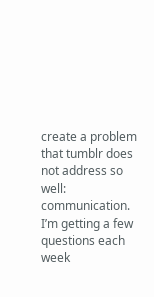create a problem that tumblr does not address so well: communication. I’m getting a few questions each week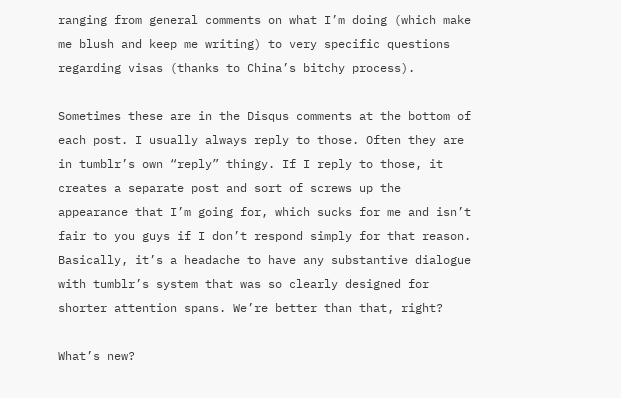ranging from general comments on what I’m doing (which make me blush and keep me writing) to very specific questions regarding visas (thanks to China’s bitchy process).

Sometimes these are in the Disqus comments at the bottom of each post. I usually always reply to those. Often they are in tumblr’s own “reply” thingy. If I reply to those, it creates a separate post and sort of screws up the appearance that I’m going for, which sucks for me and isn’t fair to you guys if I don’t respond simply for that reason. Basically, it’s a headache to have any substantive dialogue with tumblr’s system that was so clearly designed for shorter attention spans. We’re better than that, right?

What’s new?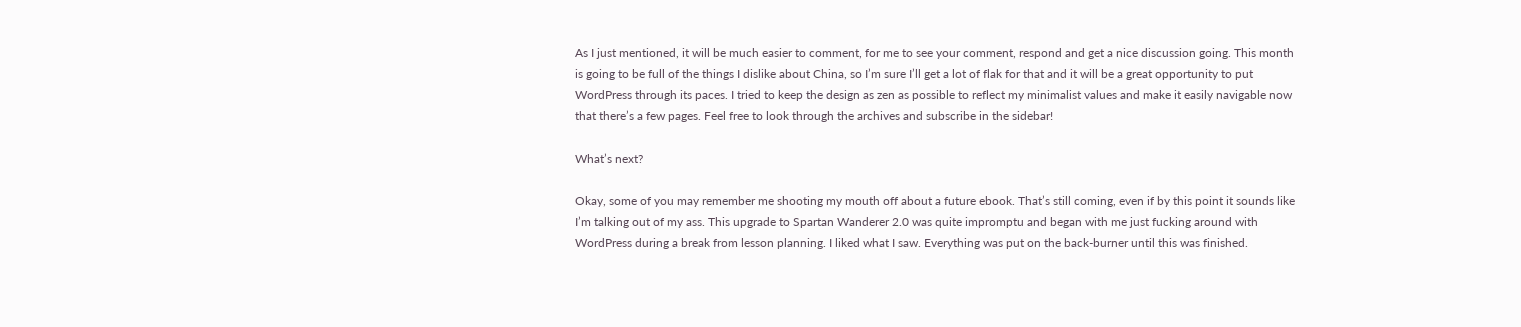As I just mentioned, it will be much easier to comment, for me to see your comment, respond and get a nice discussion going. This month is going to be full of the things I dislike about China, so I’m sure I’ll get a lot of flak for that and it will be a great opportunity to put WordPress through its paces. I tried to keep the design as zen as possible to reflect my minimalist values and make it easily navigable now that there’s a few pages. Feel free to look through the archives and subscribe in the sidebar!

What’s next?

Okay, some of you may remember me shooting my mouth off about a future ebook. That’s still coming, even if by this point it sounds like I’m talking out of my ass. This upgrade to Spartan Wanderer 2.0 was quite impromptu and began with me just fucking around with WordPress during a break from lesson planning. I liked what I saw. Everything was put on the back-burner until this was finished.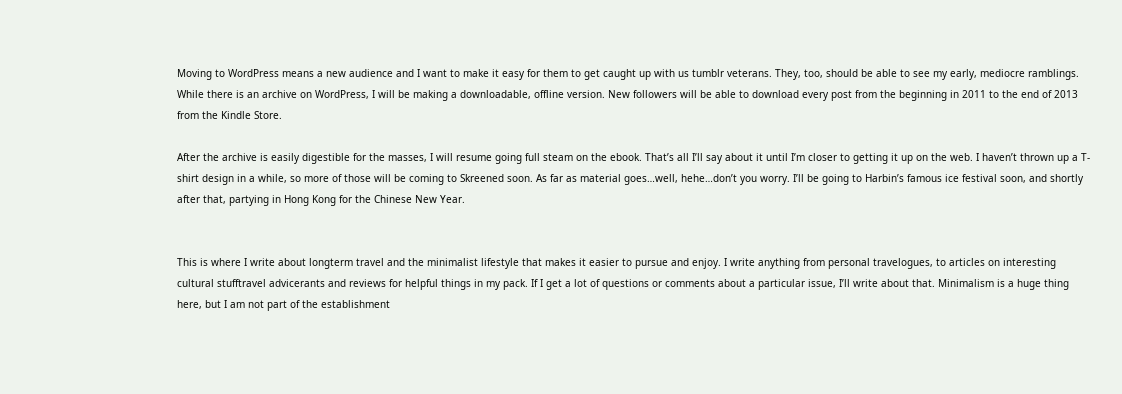Moving to WordPress means a new audience and I want to make it easy for them to get caught up with us tumblr veterans. They, too, should be able to see my early, mediocre ramblings. While there is an archive on WordPress, I will be making a downloadable, offline version. New followers will be able to download every post from the beginning in 2011 to the end of 2013 from the Kindle Store.

After the archive is easily digestible for the masses, I will resume going full steam on the ebook. That’s all I’ll say about it until I’m closer to getting it up on the web. I haven’t thrown up a T-shirt design in a while, so more of those will be coming to Skreened soon. As far as material goes…well, hehe…don’t you worry. I’ll be going to Harbin’s famous ice festival soon, and shortly after that, partying in Hong Kong for the Chinese New Year.


This is where I write about longterm travel and the minimalist lifestyle that makes it easier to pursue and enjoy. I write anything from personal travelogues, to articles on interesting cultural stufftravel advicerants and reviews for helpful things in my pack. If I get a lot of questions or comments about a particular issue, I’ll write about that. Minimalism is a huge thing here, but I am not part of the establishment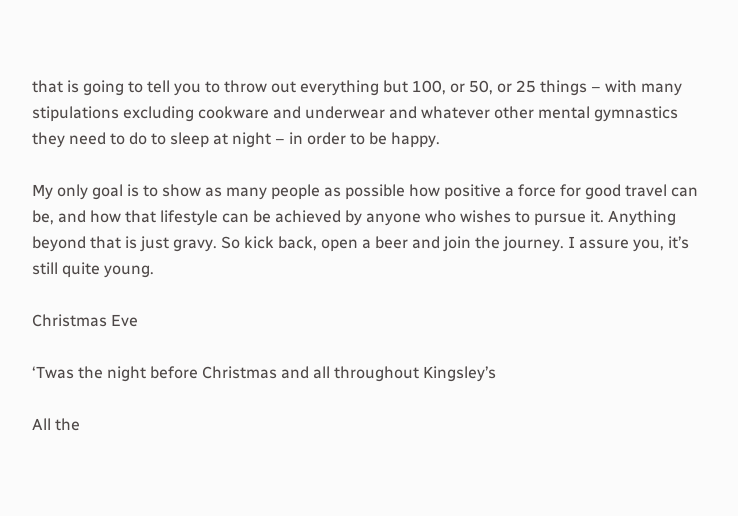that is going to tell you to throw out everything but 100, or 50, or 25 things – with many stipulations excluding cookware and underwear and whatever other mental gymnastics they need to do to sleep at night – in order to be happy.

My only goal is to show as many people as possible how positive a force for good travel can be, and how that lifestyle can be achieved by anyone who wishes to pursue it. Anything beyond that is just gravy. So kick back, open a beer and join the journey. I assure you, it’s still quite young.

Christmas Eve

‘Twas the night before Christmas and all throughout Kingsley’s

All the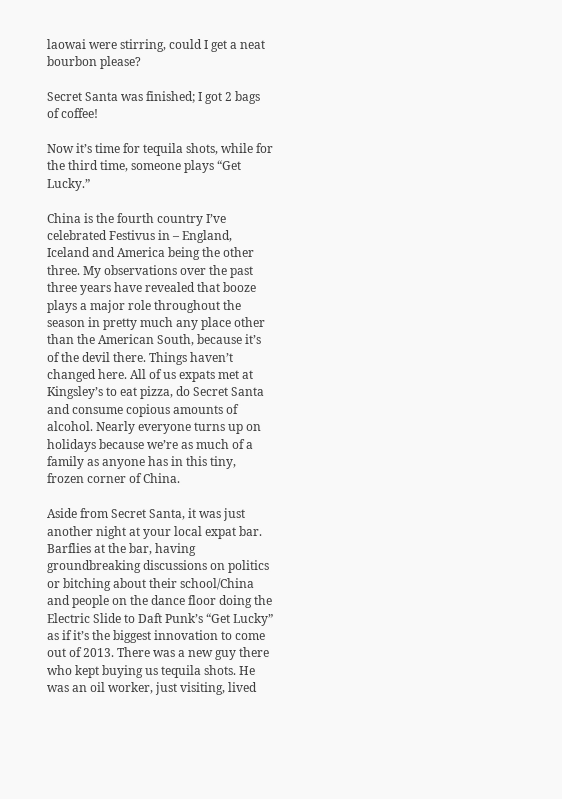laowai were stirring, could I get a neat bourbon please?

Secret Santa was finished; I got 2 bags of coffee!

Now it’s time for tequila shots, while for the third time, someone plays “Get Lucky.”

China is the fourth country I’ve celebrated Festivus in – England, Iceland and America being the other three. My observations over the past three years have revealed that booze plays a major role throughout the season in pretty much any place other than the American South, because it’s of the devil there. Things haven’t changed here. All of us expats met at Kingsley’s to eat pizza, do Secret Santa and consume copious amounts of alcohol. Nearly everyone turns up on holidays because we’re as much of a family as anyone has in this tiny, frozen corner of China.

Aside from Secret Santa, it was just another night at your local expat bar. Barflies at the bar, having groundbreaking discussions on politics or bitching about their school/China and people on the dance floor doing the Electric Slide to Daft Punk’s “Get Lucky” as if it’s the biggest innovation to come out of 2013. There was a new guy there who kept buying us tequila shots. He was an oil worker, just visiting, lived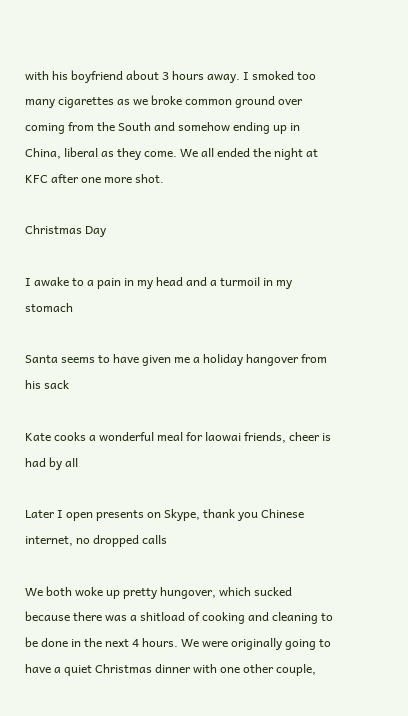with his boyfriend about 3 hours away. I smoked too many cigarettes as we broke common ground over coming from the South and somehow ending up in China, liberal as they come. We all ended the night at KFC after one more shot.

Christmas Day

I awake to a pain in my head and a turmoil in my stomach

Santa seems to have given me a holiday hangover from his sack

Kate cooks a wonderful meal for laowai friends, cheer is had by all

Later I open presents on Skype, thank you Chinese internet, no dropped calls

We both woke up pretty hungover, which sucked because there was a shitload of cooking and cleaning to be done in the next 4 hours. We were originally going to have a quiet Christmas dinner with one other couple,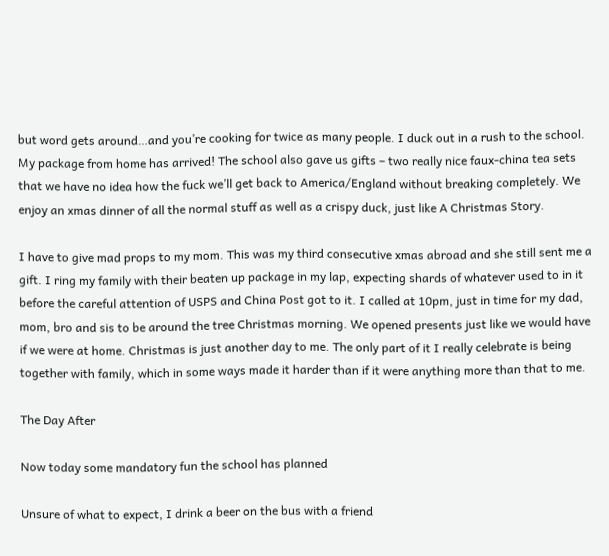but word gets around…and you’re cooking for twice as many people. I duck out in a rush to the school. My package from home has arrived! The school also gave us gifts – two really nice faux-china tea sets that we have no idea how the fuck we’ll get back to America/England without breaking completely. We enjoy an xmas dinner of all the normal stuff as well as a crispy duck, just like A Christmas Story.

I have to give mad props to my mom. This was my third consecutive xmas abroad and she still sent me a gift. I ring my family with their beaten up package in my lap, expecting shards of whatever used to in it before the careful attention of USPS and China Post got to it. I called at 10pm, just in time for my dad, mom, bro and sis to be around the tree Christmas morning. We opened presents just like we would have if we were at home. Christmas is just another day to me. The only part of it I really celebrate is being together with family, which in some ways made it harder than if it were anything more than that to me.

The Day After

Now today some mandatory fun the school has planned

Unsure of what to expect, I drink a beer on the bus with a friend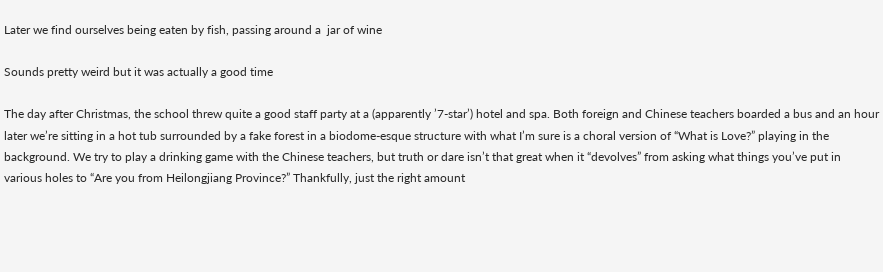Later we find ourselves being eaten by fish, passing around a  jar of wine

Sounds pretty weird but it was actually a good time

The day after Christmas, the school threw quite a good staff party at a (apparently ’7-star’) hotel and spa. Both foreign and Chinese teachers boarded a bus and an hour later we’re sitting in a hot tub surrounded by a fake forest in a biodome-esque structure with what I’m sure is a choral version of “What is Love?” playing in the background. We try to play a drinking game with the Chinese teachers, but truth or dare isn’t that great when it “devolves” from asking what things you’ve put in various holes to “Are you from Heilongjiang Province?” Thankfully, just the right amount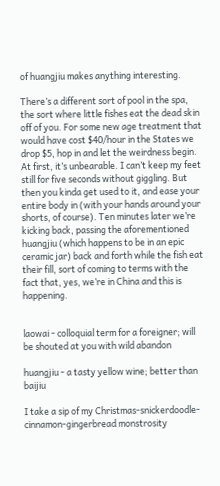of huangjiu makes anything interesting.

There’s a different sort of pool in the spa, the sort where little fishes eat the dead skin off of you. For some new age treatment that would have cost $40/hour in the States we drop $5, hop in and let the weirdness begin. At first, it’s unbearable. I can’t keep my feet still for five seconds without giggling. But then you kinda get used to it, and ease your entire body in (with your hands around your shorts, of course). Ten minutes later we’re kicking back, passing the aforementioned huangjiu (which happens to be in an epic ceramic jar) back and forth while the fish eat their fill, sort of coming to terms with the fact that, yes, we’re in China and this is happening.


laowai - colloquial term for a foreigner; will be shouted at you with wild abandon

huangjiu - a tasty yellow wine; better than baijiu

I take a sip of my Christmas-snickerdoodle-cinnamon-gingerbread monstrosity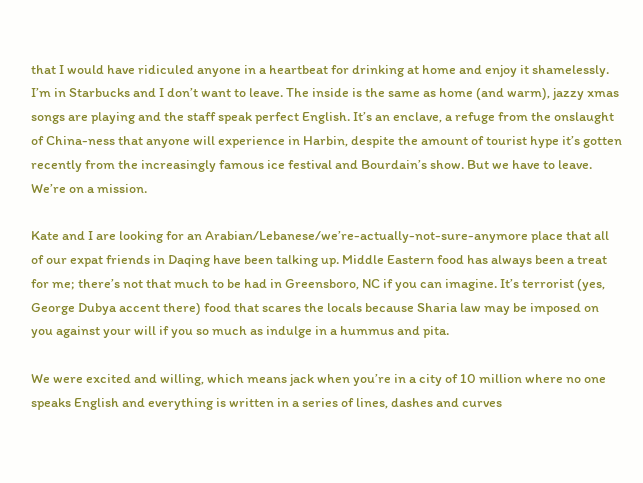that I would have ridiculed anyone in a heartbeat for drinking at home and enjoy it shamelessly. I’m in Starbucks and I don’t want to leave. The inside is the same as home (and warm), jazzy xmas songs are playing and the staff speak perfect English. It’s an enclave, a refuge from the onslaught of China-ness that anyone will experience in Harbin, despite the amount of tourist hype it’s gotten recently from the increasingly famous ice festival and Bourdain’s show. But we have to leave. We’re on a mission.

Kate and I are looking for an Arabian/Lebanese/we’re-actually-not-sure-anymore place that all of our expat friends in Daqing have been talking up. Middle Eastern food has always been a treat for me; there’s not that much to be had in Greensboro, NC if you can imagine. It’s terrorist (yes, George Dubya accent there) food that scares the locals because Sharia law may be imposed on you against your will if you so much as indulge in a hummus and pita.

We were excited and willing, which means jack when you’re in a city of 10 million where no one speaks English and everything is written in a series of lines, dashes and curves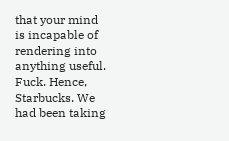that your mind is incapable of rendering into anything useful. Fuck. Hence, Starbucks. We had been taking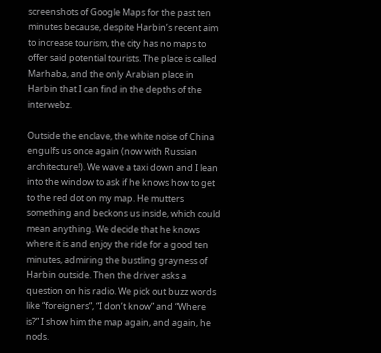screenshots of Google Maps for the past ten minutes because, despite Harbin’s recent aim to increase tourism, the city has no maps to offer said potential tourists. The place is called Marhaba, and the only Arabian place in Harbin that I can find in the depths of the interwebz.

Outside the enclave, the white noise of China engulfs us once again (now with Russian architecture!). We wave a taxi down and I lean into the window to ask if he knows how to get to the red dot on my map. He mutters something and beckons us inside, which could mean anything. We decide that he knows where it is and enjoy the ride for a good ten minutes, admiring the bustling grayness of Harbin outside. Then the driver asks a question on his radio. We pick out buzz words like “foreigners”, “I don’t know” and “Where is?” I show him the map again, and again, he nods.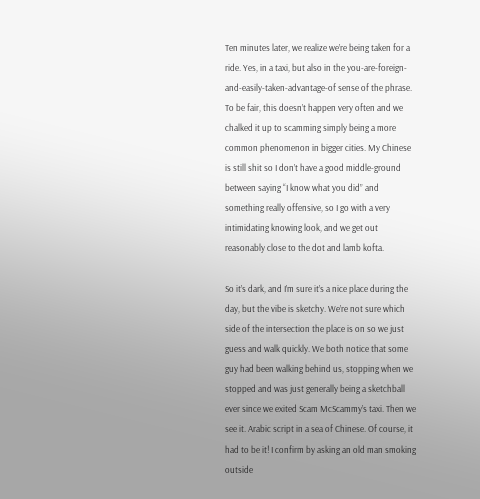Ten minutes later, we realize we’re being taken for a ride. Yes, in a taxi, but also in the you-are-foreign-and-easily-taken-advantage-of sense of the phrase. To be fair, this doesn’t happen very often and we chalked it up to scamming simply being a more common phenomenon in bigger cities. My Chinese is still shit so I don’t have a good middle-ground between saying “I know what you did” and something really offensive, so I go with a very intimidating knowing look, and we get out reasonably close to the dot and lamb kofta.

So it’s dark, and I’m sure it’s a nice place during the day, but the vibe is sketchy. We’re not sure which side of the intersection the place is on so we just guess and walk quickly. We both notice that some guy had been walking behind us, stopping when we stopped and was just generally being a sketchball ever since we exited Scam McScammy’s taxi. Then we see it. Arabic script in a sea of Chinese. Of course, it had to be it! I confirm by asking an old man smoking outside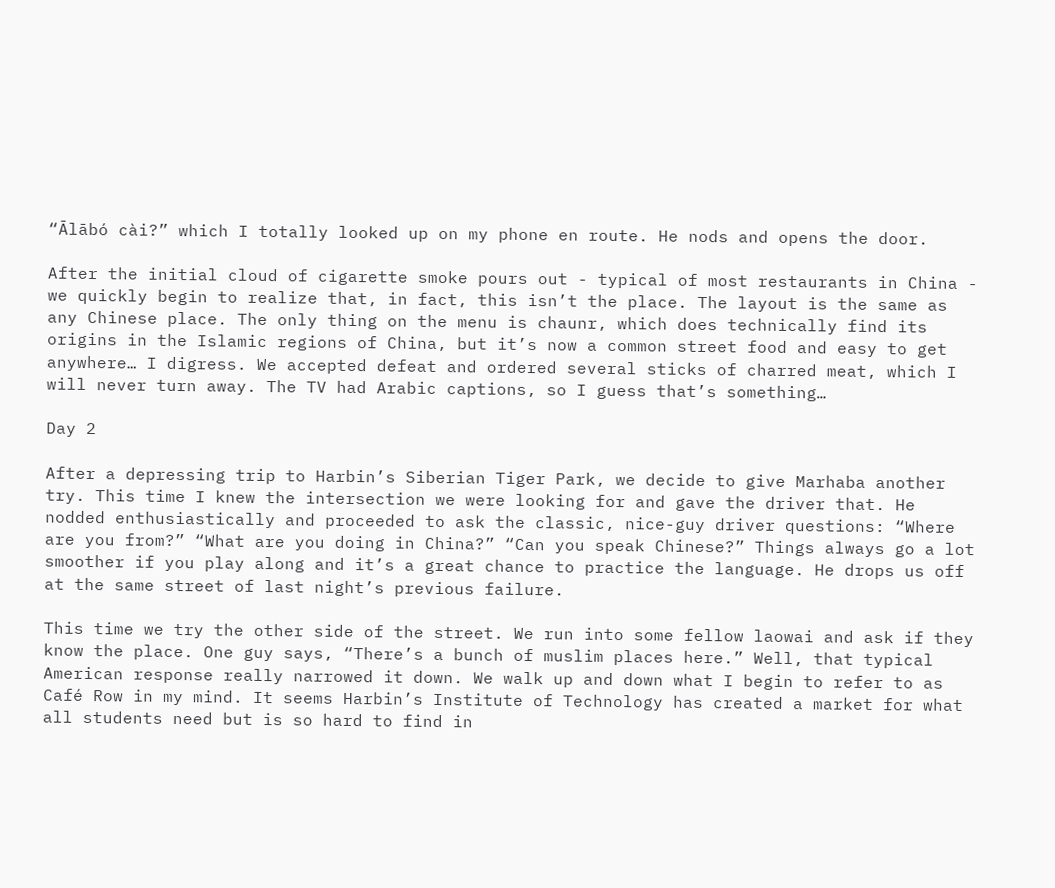“Ālābó cài?” which I totally looked up on my phone en route. He nods and opens the door.

After the initial cloud of cigarette smoke pours out - typical of most restaurants in China - we quickly begin to realize that, in fact, this isn’t the place. The layout is the same as any Chinese place. The only thing on the menu is chaunr, which does technically find its origins in the Islamic regions of China, but it’s now a common street food and easy to get anywhere… I digress. We accepted defeat and ordered several sticks of charred meat, which I will never turn away. The TV had Arabic captions, so I guess that’s something…

Day 2

After a depressing trip to Harbin’s Siberian Tiger Park, we decide to give Marhaba another try. This time I knew the intersection we were looking for and gave the driver that. He nodded enthusiastically and proceeded to ask the classic, nice-guy driver questions: “Where are you from?” “What are you doing in China?” “Can you speak Chinese?” Things always go a lot smoother if you play along and it’s a great chance to practice the language. He drops us off at the same street of last night’s previous failure.

This time we try the other side of the street. We run into some fellow laowai and ask if they know the place. One guy says, “There’s a bunch of muslim places here.” Well, that typical American response really narrowed it down. We walk up and down what I begin to refer to as Café Row in my mind. It seems Harbin’s Institute of Technology has created a market for what all students need but is so hard to find in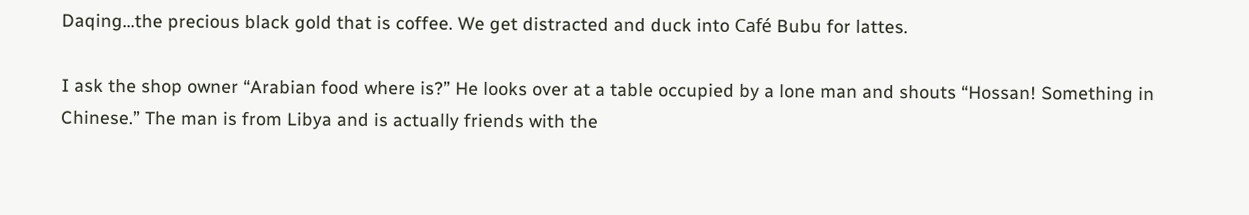Daqing…the precious black gold that is coffee. We get distracted and duck into Café Bubu for lattes.

I ask the shop owner “Arabian food where is?” He looks over at a table occupied by a lone man and shouts “Hossan! Something in Chinese.” The man is from Libya and is actually friends with the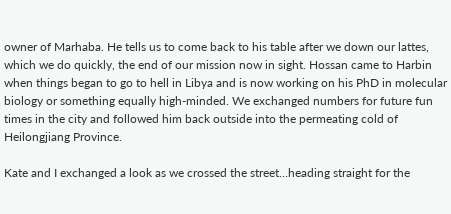owner of Marhaba. He tells us to come back to his table after we down our lattes, which we do quickly, the end of our mission now in sight. Hossan came to Harbin when things began to go to hell in Libya and is now working on his PhD in molecular biology or something equally high-minded. We exchanged numbers for future fun times in the city and followed him back outside into the permeating cold of Heilongjiang Province.

Kate and I exchanged a look as we crossed the street…heading straight for the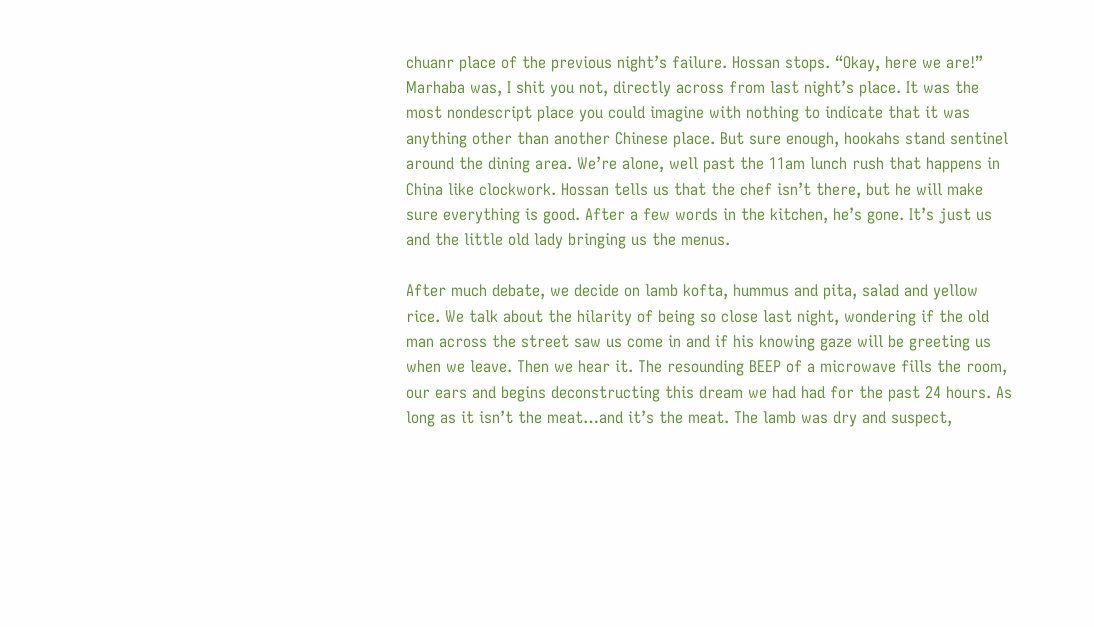chuanr place of the previous night’s failure. Hossan stops. “Okay, here we are!” Marhaba was, I shit you not, directly across from last night’s place. It was the most nondescript place you could imagine with nothing to indicate that it was anything other than another Chinese place. But sure enough, hookahs stand sentinel around the dining area. We’re alone, well past the 11am lunch rush that happens in China like clockwork. Hossan tells us that the chef isn’t there, but he will make sure everything is good. After a few words in the kitchen, he’s gone. It’s just us and the little old lady bringing us the menus.

After much debate, we decide on lamb kofta, hummus and pita, salad and yellow rice. We talk about the hilarity of being so close last night, wondering if the old man across the street saw us come in and if his knowing gaze will be greeting us when we leave. Then we hear it. The resounding BEEP of a microwave fills the room, our ears and begins deconstructing this dream we had had for the past 24 hours. As long as it isn’t the meat…and it’s the meat. The lamb was dry and suspect,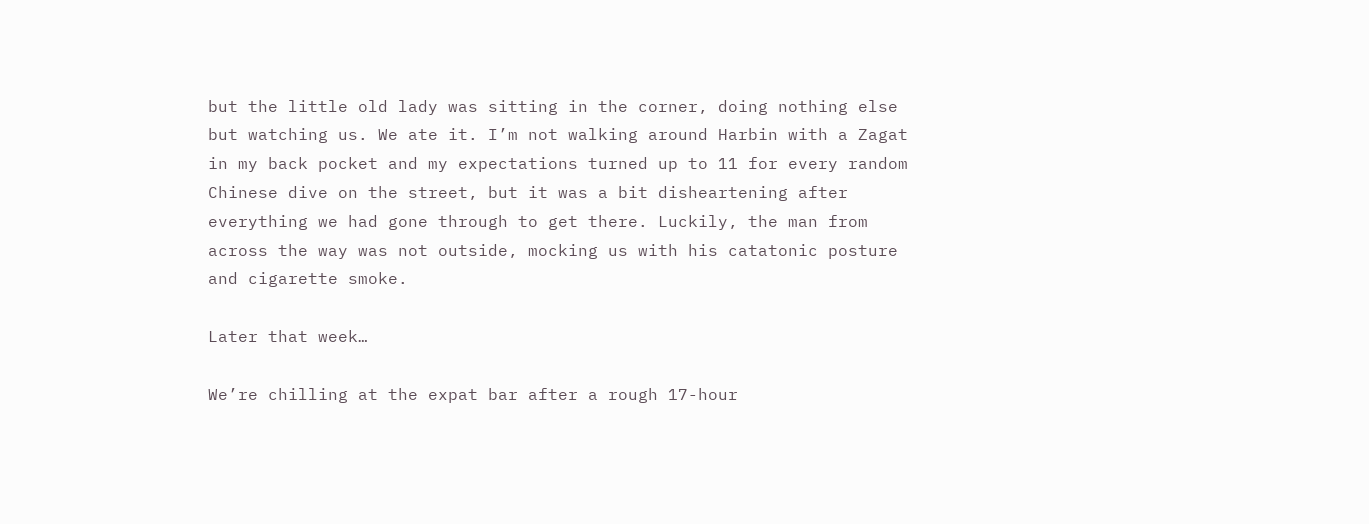but the little old lady was sitting in the corner, doing nothing else but watching us. We ate it. I’m not walking around Harbin with a Zagat in my back pocket and my expectations turned up to 11 for every random Chinese dive on the street, but it was a bit disheartening after everything we had gone through to get there. Luckily, the man from across the way was not outside, mocking us with his catatonic posture and cigarette smoke.

Later that week…

We’re chilling at the expat bar after a rough 17-hour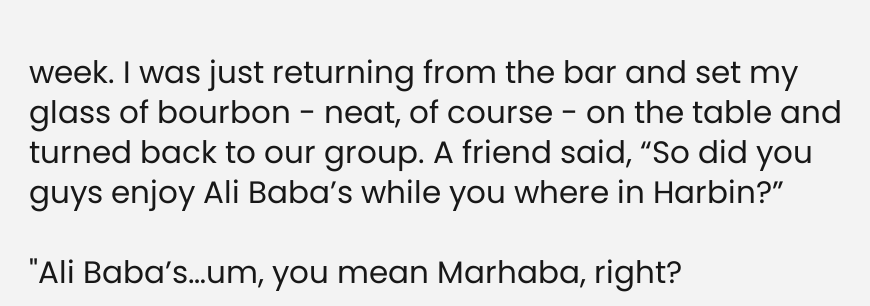week. I was just returning from the bar and set my glass of bourbon - neat, of course - on the table and turned back to our group. A friend said, “So did you guys enjoy Ali Baba’s while you where in Harbin?”

"Ali Baba’s…um, you mean Marhaba, right?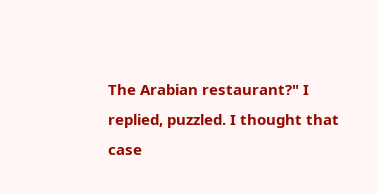The Arabian restaurant?" I replied, puzzled. I thought that case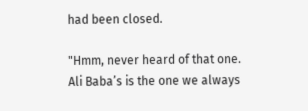had been closed.

"Hmm, never heard of that one. Ali Baba’s is the one we always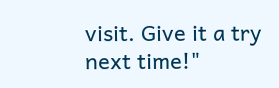visit. Give it a try next time!"